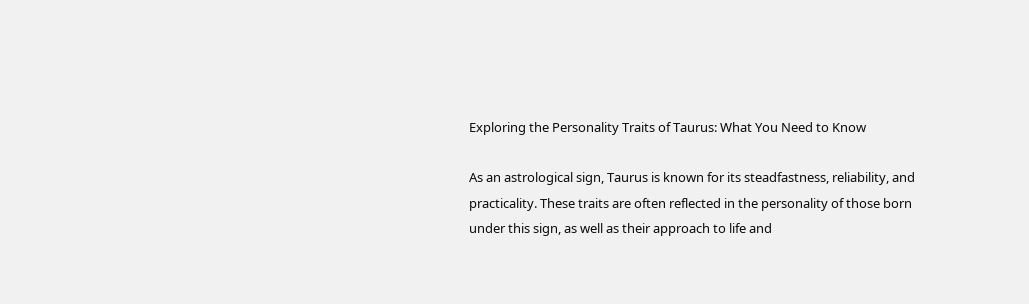Exploring the Personality Traits of Taurus: What You Need to Know

As an astrological sign, Taurus is known for its steadfastness, reliability, and practicality. These traits are often reflected in the personality of those born under this sign, as well as their approach to life and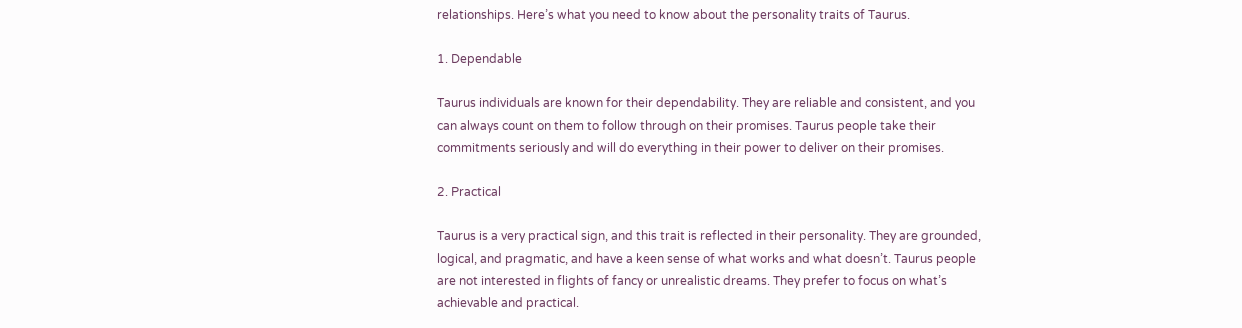relationships. Here’s what you need to know about the personality traits of Taurus.

1. Dependable

Taurus individuals are known for their dependability. They are reliable and consistent, and you can always count on them to follow through on their promises. Taurus people take their commitments seriously and will do everything in their power to deliver on their promises.

2. Practical

Taurus is a very practical sign, and this trait is reflected in their personality. They are grounded, logical, and pragmatic, and have a keen sense of what works and what doesn’t. Taurus people are not interested in flights of fancy or unrealistic dreams. They prefer to focus on what’s achievable and practical.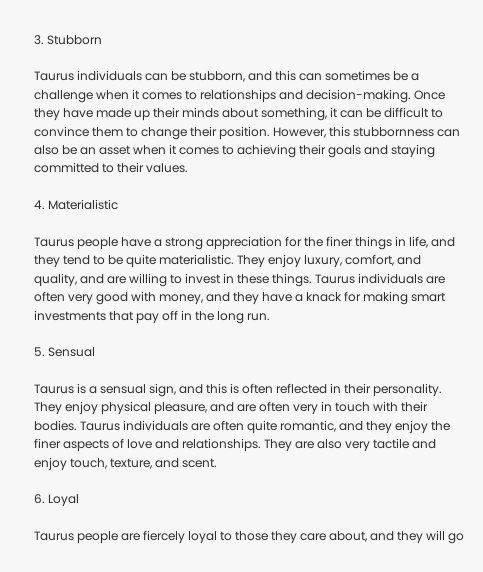3. Stubborn

Taurus individuals can be stubborn, and this can sometimes be a challenge when it comes to relationships and decision-making. Once they have made up their minds about something, it can be difficult to convince them to change their position. However, this stubbornness can also be an asset when it comes to achieving their goals and staying committed to their values.

4. Materialistic

Taurus people have a strong appreciation for the finer things in life, and they tend to be quite materialistic. They enjoy luxury, comfort, and quality, and are willing to invest in these things. Taurus individuals are often very good with money, and they have a knack for making smart investments that pay off in the long run.

5. Sensual

Taurus is a sensual sign, and this is often reflected in their personality. They enjoy physical pleasure, and are often very in touch with their bodies. Taurus individuals are often quite romantic, and they enjoy the finer aspects of love and relationships. They are also very tactile and enjoy touch, texture, and scent.

6. Loyal

Taurus people are fiercely loyal to those they care about, and they will go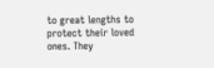to great lengths to protect their loved ones. They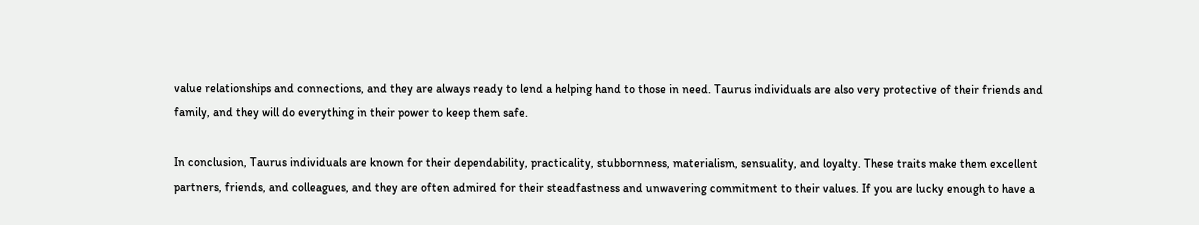value relationships and connections, and they are always ready to lend a helping hand to those in need. Taurus individuals are also very protective of their friends and family, and they will do everything in their power to keep them safe.

In conclusion, Taurus individuals are known for their dependability, practicality, stubbornness, materialism, sensuality, and loyalty. These traits make them excellent partners, friends, and colleagues, and they are often admired for their steadfastness and unwavering commitment to their values. If you are lucky enough to have a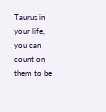Taurus in your life, you can count on them to be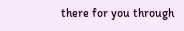there for you through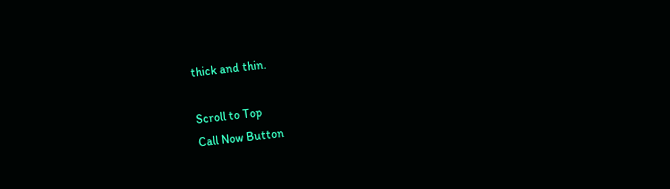thick and thin.

Scroll to Top
Call Now Button